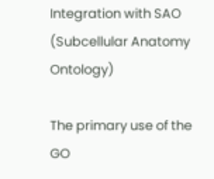Integration with SAO (Subcellular Anatomy Ontology)

The primary use of the GO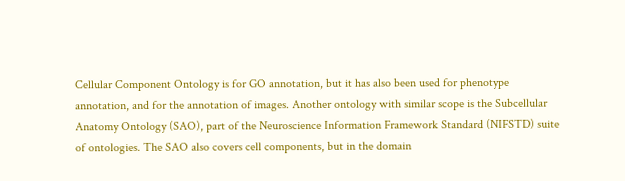Cellular Component Ontology is for GO annotation, but it has also been used for phenotype annotation, and for the annotation of images. Another ontology with similar scope is the Subcellular Anatomy Ontology (SAO), part of the Neuroscience Information Framework Standard (NIFSTD) suite of ontologies. The SAO also covers cell components, but in the domain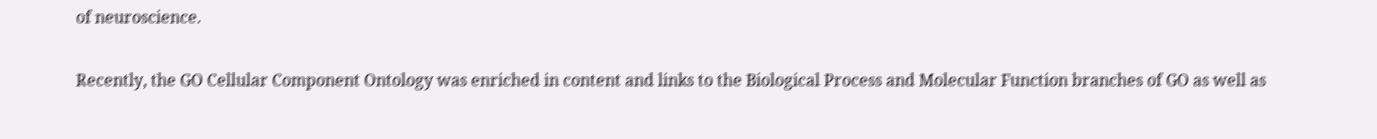of neuroscience.

Recently, the GO Cellular Component Ontology was enriched in content and links to the Biological Process and Molecular Function branches of GO as well as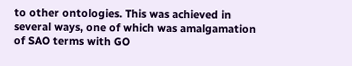to other ontologies. This was achieved in several ways, one of which was amalgamation of SAO terms with GO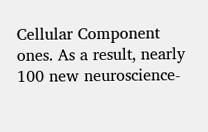Cellular Component ones. As a result, nearly 100 new neuroscience-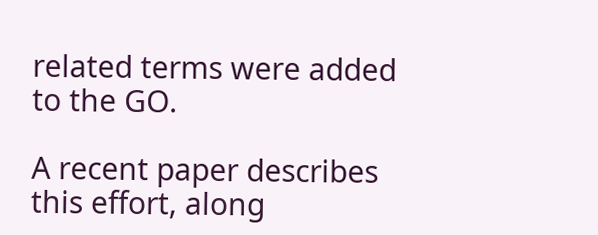related terms were added to the GO.

A recent paper describes this effort, along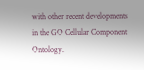with other recent developments in the GO Cellular Component Ontology.